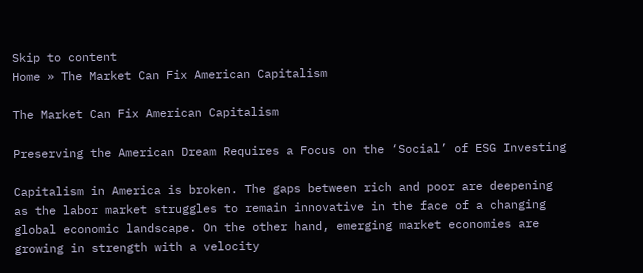Skip to content
Home » The Market Can Fix American Capitalism

The Market Can Fix American Capitalism

Preserving the American Dream Requires a Focus on the ‘Social’ of ESG Investing

Capitalism in America is broken. The gaps between rich and poor are deepening as the labor market struggles to remain innovative in the face of a changing global economic landscape. On the other hand, emerging market economies are growing in strength with a velocity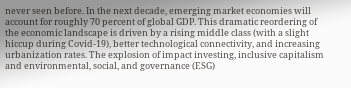never seen before. In the next decade, emerging market economies will account for roughly 70 percent of global GDP. This dramatic reordering of the economic landscape is driven by a rising middle class (with a slight hiccup during Covid-19), better technological connectivity, and increasing urbanization rates. The explosion of impact investing, inclusive capitalism and environmental, social, and governance (ESG)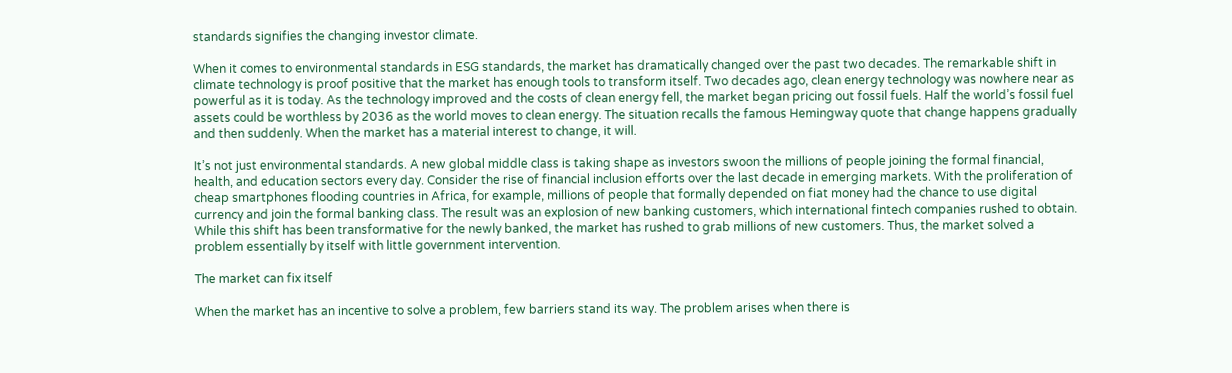standards signifies the changing investor climate.

When it comes to environmental standards in ESG standards, the market has dramatically changed over the past two decades. The remarkable shift in climate technology is proof positive that the market has enough tools to transform itself. Two decades ago, clean energy technology was nowhere near as powerful as it is today. As the technology improved and the costs of clean energy fell, the market began pricing out fossil fuels. Half the world’s fossil fuel assets could be worthless by 2036 as the world moves to clean energy. The situation recalls the famous Hemingway quote that change happens gradually and then suddenly. When the market has a material interest to change, it will.

It’s not just environmental standards. A new global middle class is taking shape as investors swoon the millions of people joining the formal financial, health, and education sectors every day. Consider the rise of financial inclusion efforts over the last decade in emerging markets. With the proliferation of cheap smartphones flooding countries in Africa, for example, millions of people that formally depended on fiat money had the chance to use digital currency and join the formal banking class. The result was an explosion of new banking customers, which international fintech companies rushed to obtain. While this shift has been transformative for the newly banked, the market has rushed to grab millions of new customers. Thus, the market solved a problem essentially by itself with little government intervention.

The market can fix itself

When the market has an incentive to solve a problem, few barriers stand its way. The problem arises when there is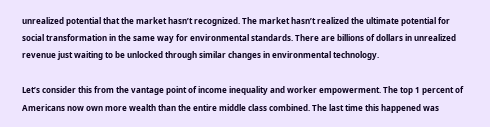unrealized potential that the market hasn’t recognized. The market hasn’t realized the ultimate potential for social transformation in the same way for environmental standards. There are billions of dollars in unrealized revenue just waiting to be unlocked through similar changes in environmental technology.

Let’s consider this from the vantage point of income inequality and worker empowerment. The top 1 percent of Americans now own more wealth than the entire middle class combined. The last time this happened was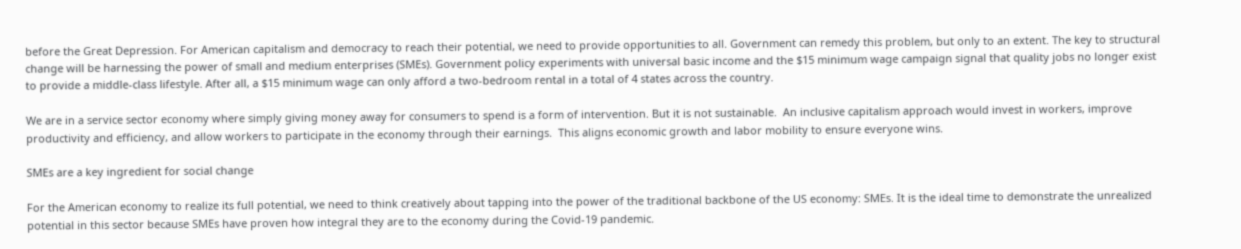before the Great Depression. For American capitalism and democracy to reach their potential, we need to provide opportunities to all. Government can remedy this problem, but only to an extent. The key to structural change will be harnessing the power of small and medium enterprises (SMEs). Government policy experiments with universal basic income and the $15 minimum wage campaign signal that quality jobs no longer exist to provide a middle-class lifestyle. After all, a $15 minimum wage can only afford a two-bedroom rental in a total of 4 states across the country.

We are in a service sector economy where simply giving money away for consumers to spend is a form of intervention. But it is not sustainable.  An inclusive capitalism approach would invest in workers, improve productivity and efficiency, and allow workers to participate in the economy through their earnings.  This aligns economic growth and labor mobility to ensure everyone wins.

SMEs are a key ingredient for social change

For the American economy to realize its full potential, we need to think creatively about tapping into the power of the traditional backbone of the US economy: SMEs. It is the ideal time to demonstrate the unrealized potential in this sector because SMEs have proven how integral they are to the economy during the Covid-19 pandemic.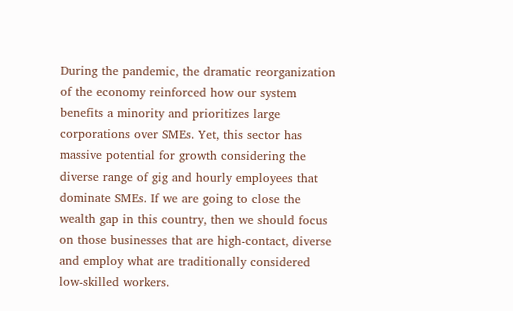During the pandemic, the dramatic reorganization of the economy reinforced how our system benefits a minority and prioritizes large corporations over SMEs. Yet, this sector has massive potential for growth considering the diverse range of gig and hourly employees that dominate SMEs. If we are going to close the wealth gap in this country, then we should focus on those businesses that are high-contact, diverse and employ what are traditionally considered low-skilled workers.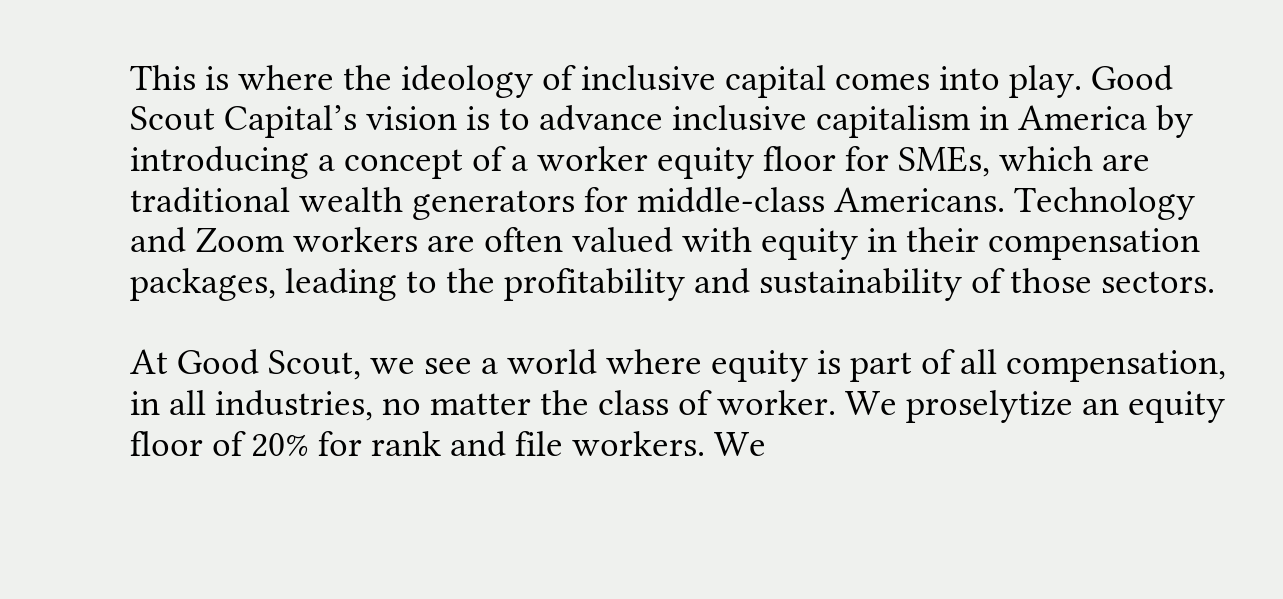This is where the ideology of inclusive capital comes into play. Good Scout Capital’s vision is to advance inclusive capitalism in America by introducing a concept of a worker equity floor for SMEs, which are traditional wealth generators for middle-class Americans. Technology and Zoom workers are often valued with equity in their compensation packages, leading to the profitability and sustainability of those sectors.

At Good Scout, we see a world where equity is part of all compensation, in all industries, no matter the class of worker. We proselytize an equity floor of 20% for rank and file workers. We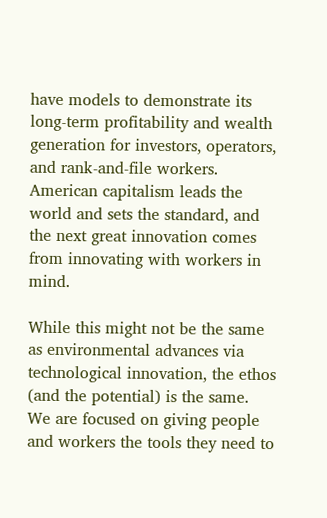have models to demonstrate its long-term profitability and wealth generation for investors, operators, and rank-and-file workers. American capitalism leads the world and sets the standard, and the next great innovation comes from innovating with workers in mind.

While this might not be the same as environmental advances via technological innovation, the ethos (and the potential) is the same. We are focused on giving people and workers the tools they need to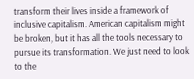transform their lives inside a framework of inclusive capitalism. American capitalism might be broken, but it has all the tools necessary to pursue its transformation. We just need to look to the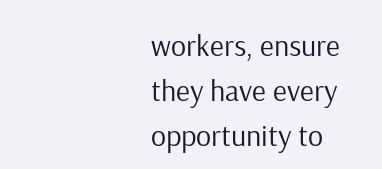workers, ensure they have every opportunity to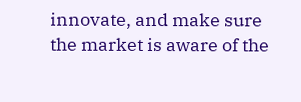innovate, and make sure the market is aware of the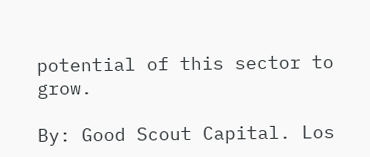potential of this sector to grow.

By: Good Scout Capital. Los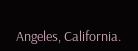Angeles, California.